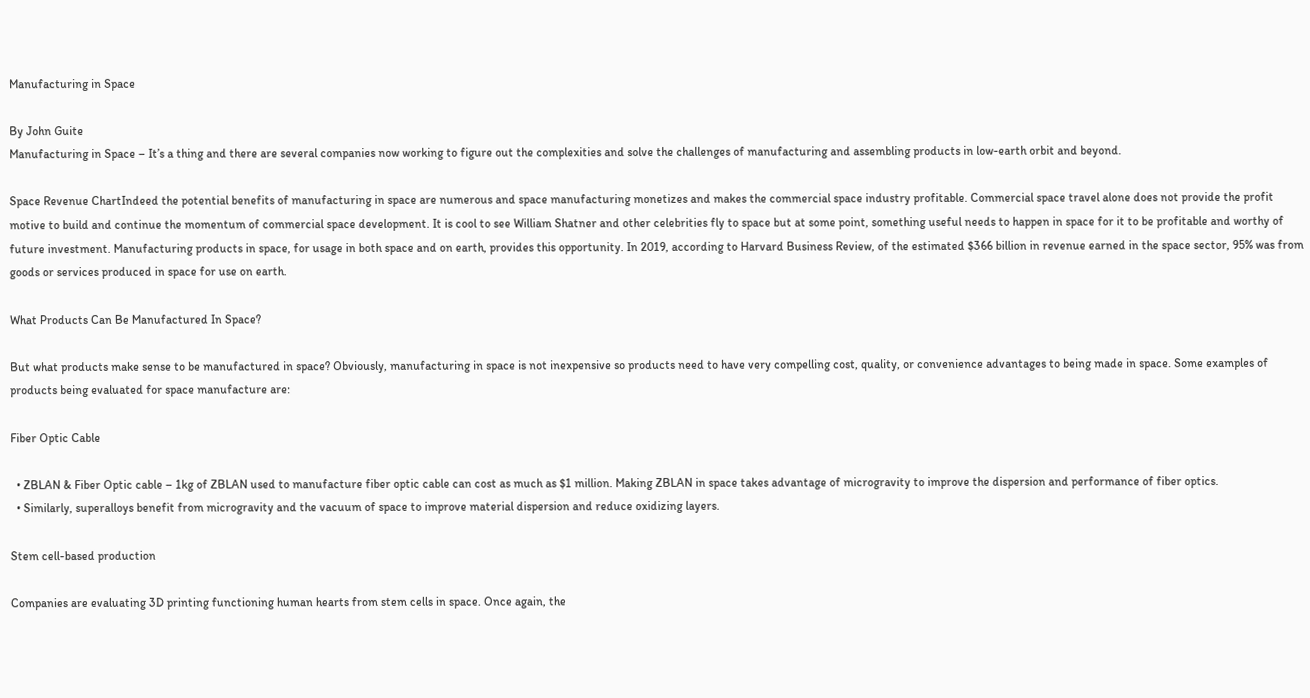Manufacturing in Space

By John Guite
Manufacturing in Space – It’s a thing and there are several companies now working to figure out the complexities and solve the challenges of manufacturing and assembling products in low-earth orbit and beyond.

Space Revenue ChartIndeed the potential benefits of manufacturing in space are numerous and space manufacturing monetizes and makes the commercial space industry profitable. Commercial space travel alone does not provide the profit motive to build and continue the momentum of commercial space development. It is cool to see William Shatner and other celebrities fly to space but at some point, something useful needs to happen in space for it to be profitable and worthy of future investment. Manufacturing products in space, for usage in both space and on earth, provides this opportunity. In 2019, according to Harvard Business Review, of the estimated $366 billion in revenue earned in the space sector, 95% was from goods or services produced in space for use on earth.

What Products Can Be Manufactured In Space?

But what products make sense to be manufactured in space? Obviously, manufacturing in space is not inexpensive so products need to have very compelling cost, quality, or convenience advantages to being made in space. Some examples of products being evaluated for space manufacture are:

Fiber Optic Cable

  • ZBLAN & Fiber Optic cable – 1kg of ZBLAN used to manufacture fiber optic cable can cost as much as $1 million. Making ZBLAN in space takes advantage of microgravity to improve the dispersion and performance of fiber optics.
  • Similarly, superalloys benefit from microgravity and the vacuum of space to improve material dispersion and reduce oxidizing layers.

Stem cell-based production

Companies are evaluating 3D printing functioning human hearts from stem cells in space. Once again, the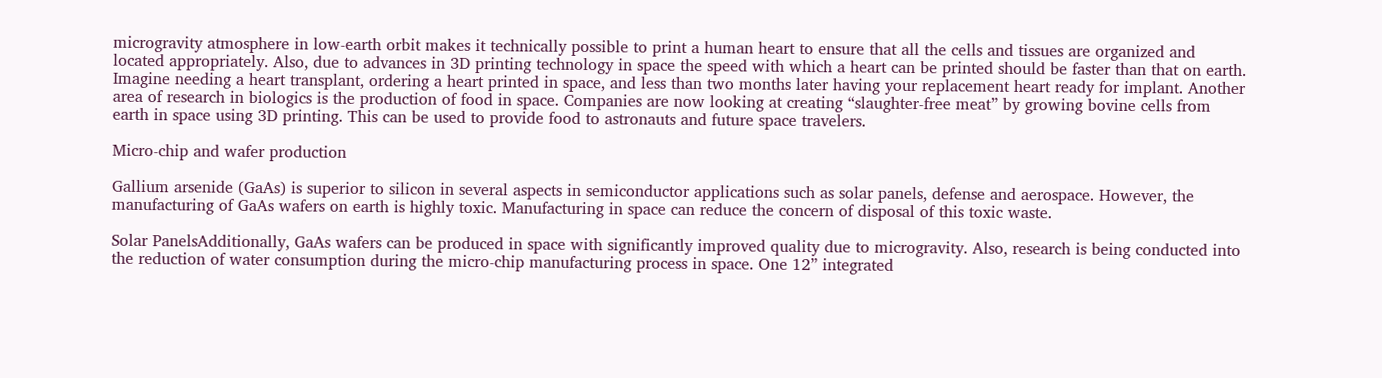microgravity atmosphere in low-earth orbit makes it technically possible to print a human heart to ensure that all the cells and tissues are organized and located appropriately. Also, due to advances in 3D printing technology in space the speed with which a heart can be printed should be faster than that on earth. Imagine needing a heart transplant, ordering a heart printed in space, and less than two months later having your replacement heart ready for implant. Another area of research in biologics is the production of food in space. Companies are now looking at creating “slaughter-free meat” by growing bovine cells from earth in space using 3D printing. This can be used to provide food to astronauts and future space travelers.

Micro-chip and wafer production

Gallium arsenide (GaAs) is superior to silicon in several aspects in semiconductor applications such as solar panels, defense and aerospace. However, the manufacturing of GaAs wafers on earth is highly toxic. Manufacturing in space can reduce the concern of disposal of this toxic waste.

Solar PanelsAdditionally, GaAs wafers can be produced in space with significantly improved quality due to microgravity. Also, research is being conducted into the reduction of water consumption during the micro-chip manufacturing process in space. One 12” integrated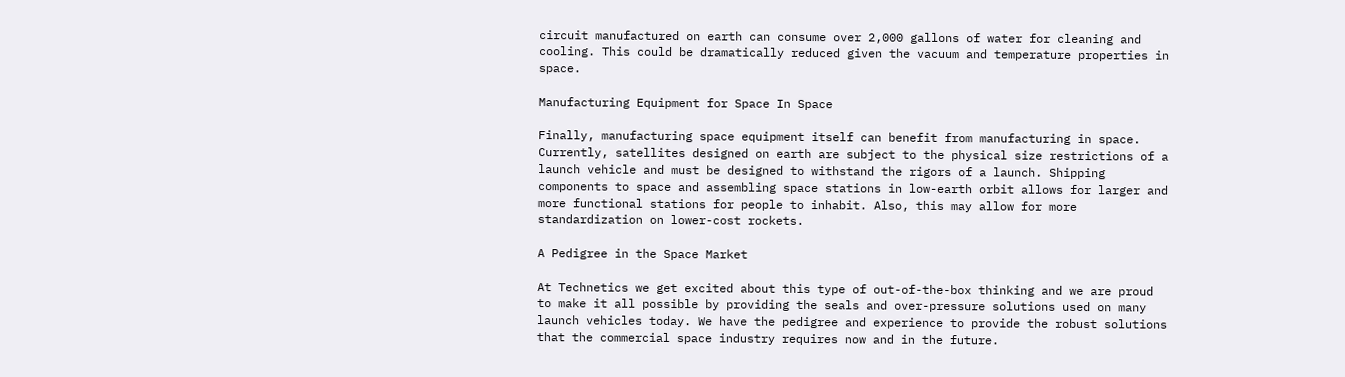circuit manufactured on earth can consume over 2,000 gallons of water for cleaning and cooling. This could be dramatically reduced given the vacuum and temperature properties in space.

Manufacturing Equipment for Space In Space

Finally, manufacturing space equipment itself can benefit from manufacturing in space. Currently, satellites designed on earth are subject to the physical size restrictions of a launch vehicle and must be designed to withstand the rigors of a launch. Shipping components to space and assembling space stations in low-earth orbit allows for larger and more functional stations for people to inhabit. Also, this may allow for more standardization on lower-cost rockets.

A Pedigree in the Space Market

At Technetics we get excited about this type of out-of-the-box thinking and we are proud to make it all possible by providing the seals and over-pressure solutions used on many launch vehicles today. We have the pedigree and experience to provide the robust solutions that the commercial space industry requires now and in the future.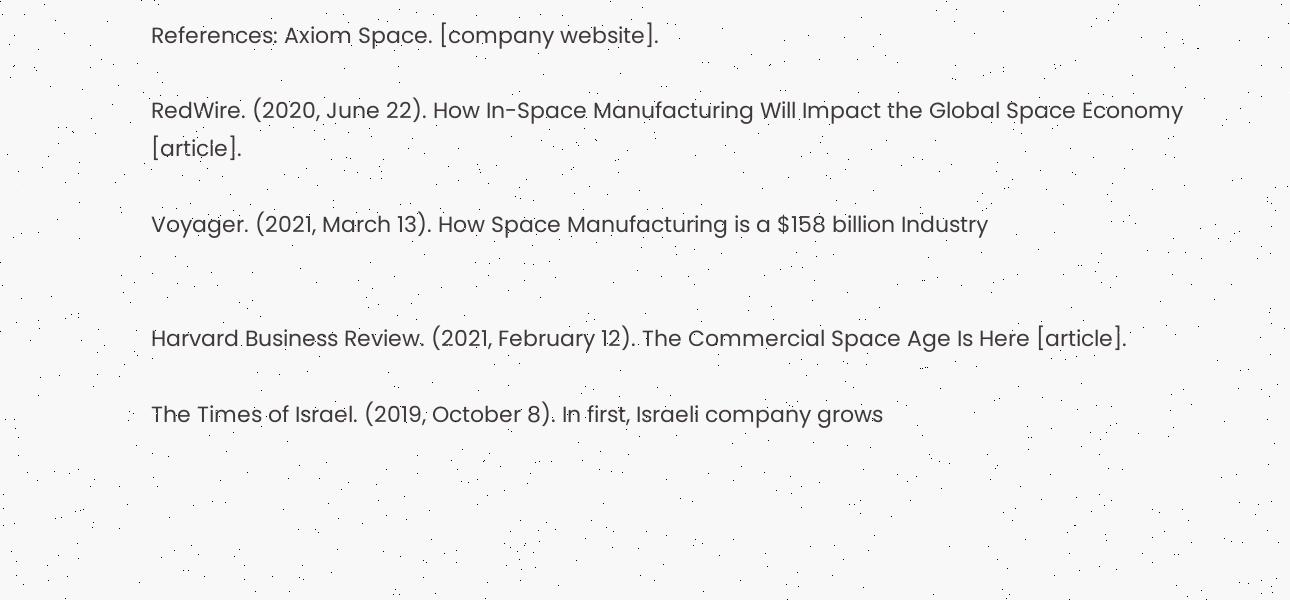References: Axiom Space. [company website].

RedWire. (2020, June 22). How In-Space Manufacturing Will Impact the Global Space Economy [article].

Voyager. (2021, March 13). How Space Manufacturing is a $158 billion Industry


Harvard Business Review. (2021, February 12). The Commercial Space Age Is Here [article].

The Times of Israel. (2019, October 8). In first, Israeli company grows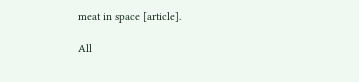meat in space [article].

All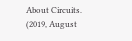About Circuits. (2019, August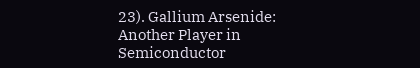23). Gallium Arsenide: Another Player in Semiconductor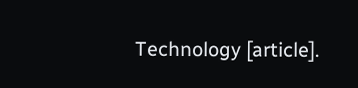Technology [article].